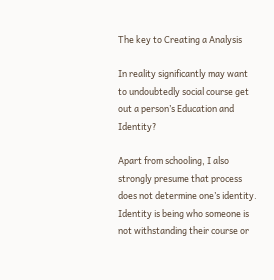The key to Creating a Analysis

In reality significantly may want to undoubtedly social course get out a person’s Education and Identity?

Apart from schooling, I also strongly presume that process does not determine one’s identity.
Identity is being who someone is not withstanding their course or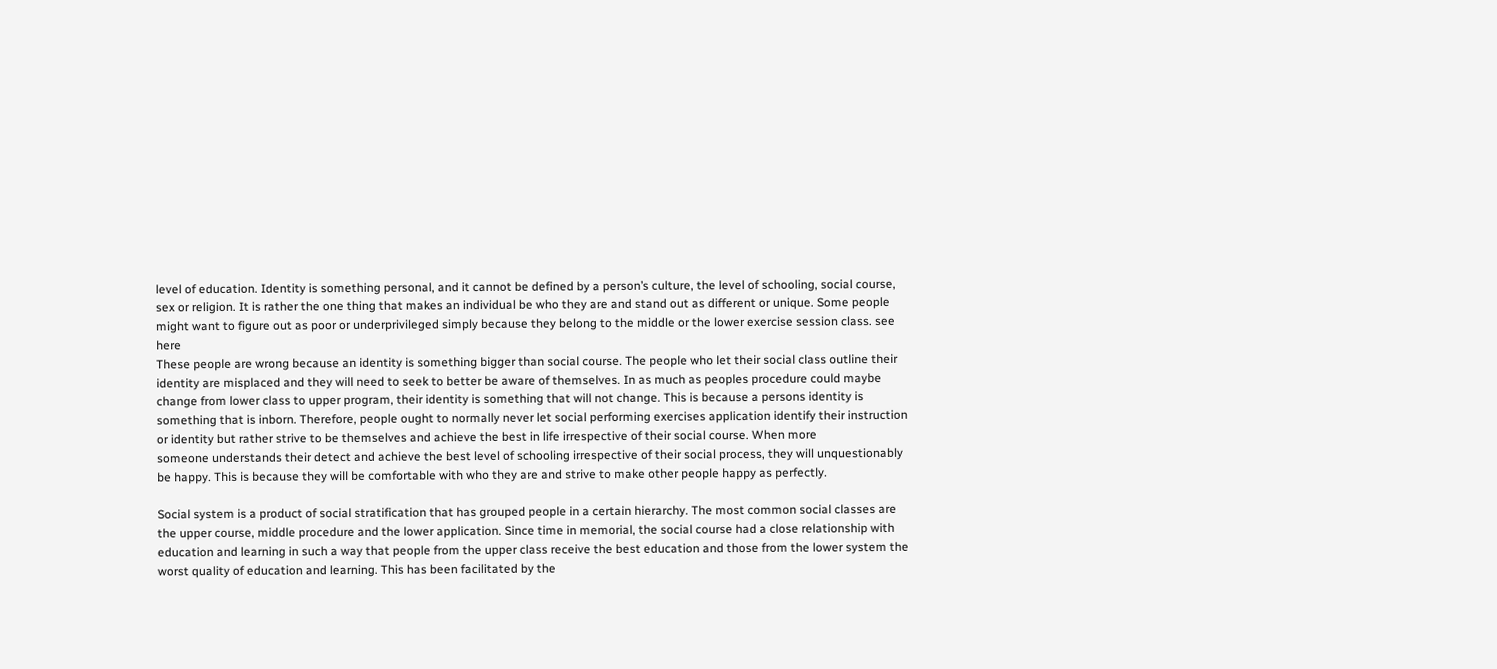level of education. Identity is something personal, and it cannot be defined by a person’s culture, the level of schooling, social course, sex or religion. It is rather the one thing that makes an individual be who they are and stand out as different or unique. Some people might want to figure out as poor or underprivileged simply because they belong to the middle or the lower exercise session class. see here
These people are wrong because an identity is something bigger than social course. The people who let their social class outline their identity are misplaced and they will need to seek to better be aware of themselves. In as much as peoples procedure could maybe change from lower class to upper program, their identity is something that will not change. This is because a persons identity is something that is inborn. Therefore, people ought to normally never let social performing exercises application identify their instruction or identity but rather strive to be themselves and achieve the best in life irrespective of their social course. When more
someone understands their detect and achieve the best level of schooling irrespective of their social process, they will unquestionably be happy. This is because they will be comfortable with who they are and strive to make other people happy as perfectly.

Social system is a product of social stratification that has grouped people in a certain hierarchy. The most common social classes are the upper course, middle procedure and the lower application. Since time in memorial, the social course had a close relationship with education and learning in such a way that people from the upper class receive the best education and those from the lower system the worst quality of education and learning. This has been facilitated by the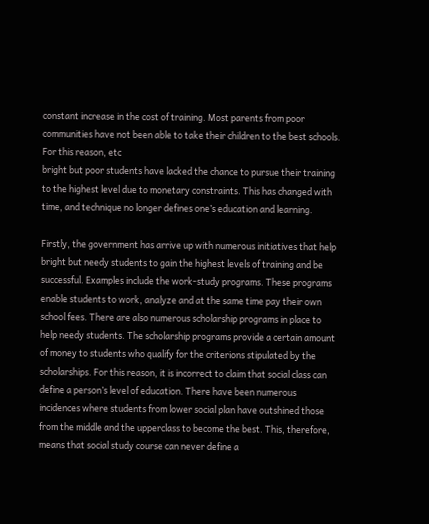constant increase in the cost of training. Most parents from poor communities have not been able to take their children to the best schools. For this reason, etc
bright but poor students have lacked the chance to pursue their training to the highest level due to monetary constraints. This has changed with time, and technique no longer defines one’s education and learning.

Firstly, the government has arrive up with numerous initiatives that help bright but needy students to gain the highest levels of training and be successful. Examples include the work-study programs. These programs enable students to work, analyze and at the same time pay their own school fees. There are also numerous scholarship programs in place to help needy students. The scholarship programs provide a certain amount of money to students who qualify for the criterions stipulated by the scholarships. For this reason, it is incorrect to claim that social class can define a person’s level of education. There have been numerous incidences where students from lower social plan have outshined those from the middle and the upperclass to become the best. This, therefore, means that social study course can never define a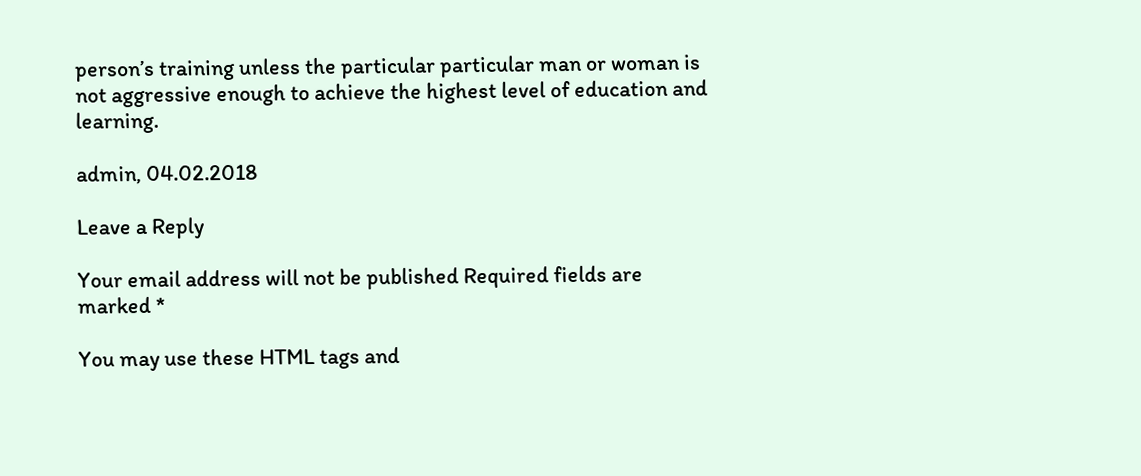person’s training unless the particular particular man or woman is not aggressive enough to achieve the highest level of education and learning.

admin, 04.02.2018

Leave a Reply

Your email address will not be published Required fields are marked *

You may use these HTML tags and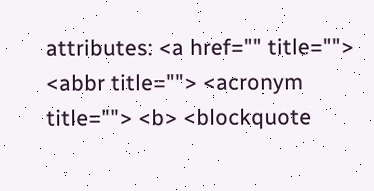attributes: <a href="" title=""> <abbr title=""> <acronym title=""> <b> <blockquote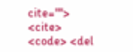cite=""> <cite> <code> <del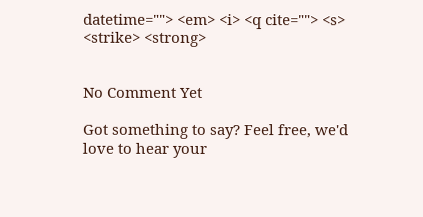datetime=""> <em> <i> <q cite=""> <s> <strike> <strong>


No Comment Yet

Got something to say? Feel free, we'd love to hear your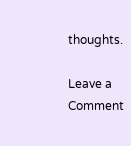thoughts.

Leave a Comment